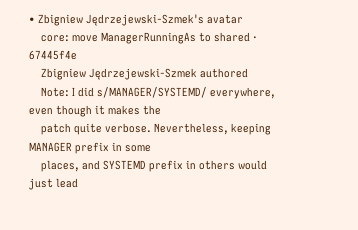• Zbigniew Jędrzejewski-Szmek's avatar
    core: move ManagerRunningAs to shared · 67445f4e
    Zbigniew Jędrzejewski-Szmek authored
    Note: I did s/MANAGER/SYSTEMD/ everywhere, even though it makes the
    patch quite verbose. Nevertheless, keeping MANAGER prefix in some
    places, and SYSTEMD prefix in others would just lead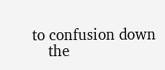to confusion down
    the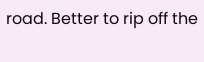road. Better to rip off the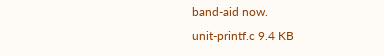band-aid now.
unit-printf.c 9.4 KB